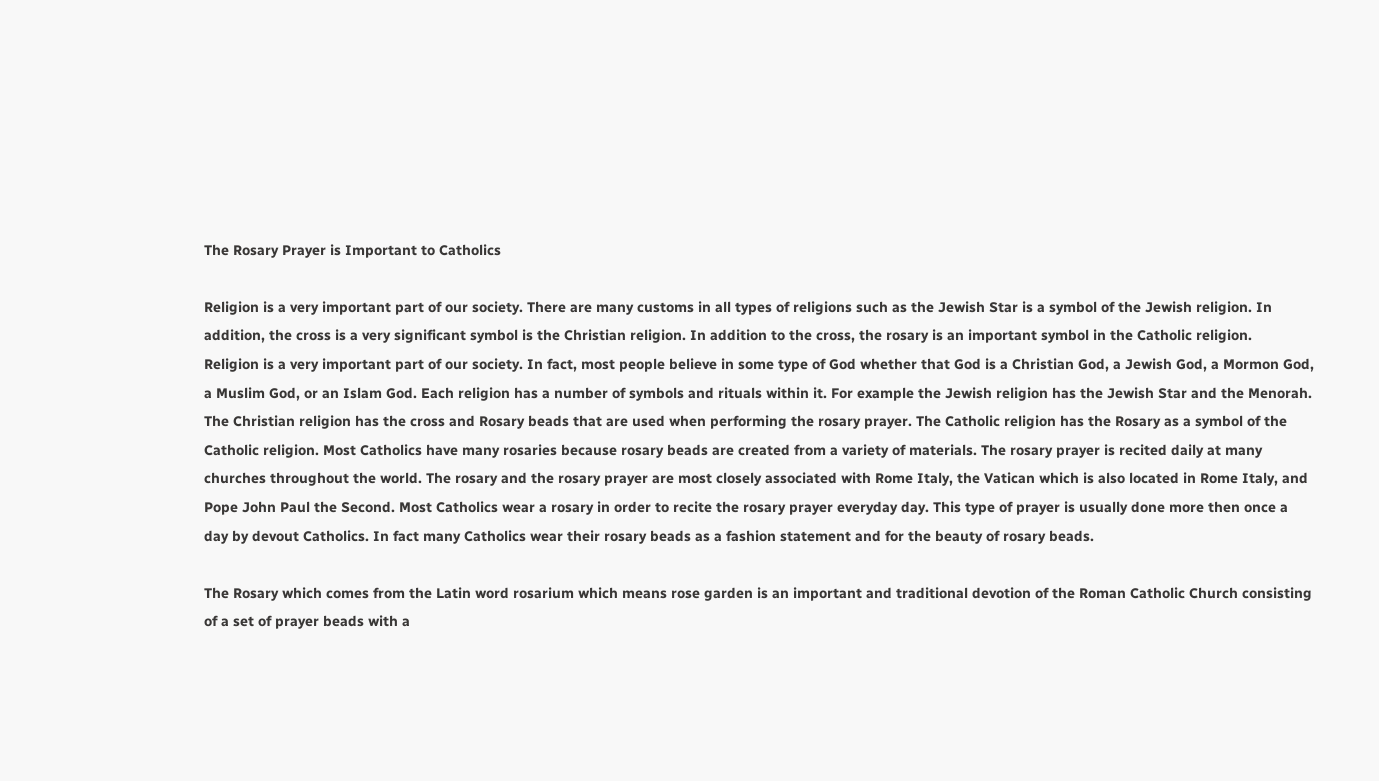The Rosary Prayer is Important to Catholics

Religion is a very important part of our society. There are many customs in all types of religions such as the Jewish Star is a symbol of the Jewish religion. In addition, the cross is a very significant symbol is the Christian religion. In addition to the cross, the rosary is an important symbol in the Catholic religion.
Religion is a very important part of our society. In fact, most people believe in some type of God whether that God is a Christian God, a Jewish God, a Mormon God, a Muslim God, or an Islam God. Each religion has a number of symbols and rituals within it. For example the Jewish religion has the Jewish Star and the Menorah. The Christian religion has the cross and Rosary beads that are used when performing the rosary prayer. The Catholic religion has the Rosary as a symbol of the Catholic religion. Most Catholics have many rosaries because rosary beads are created from a variety of materials. The rosary prayer is recited daily at many churches throughout the world. The rosary and the rosary prayer are most closely associated with Rome Italy, the Vatican which is also located in Rome Italy, and Pope John Paul the Second. Most Catholics wear a rosary in order to recite the rosary prayer everyday day. This type of prayer is usually done more then once a day by devout Catholics. In fact many Catholics wear their rosary beads as a fashion statement and for the beauty of rosary beads.

The Rosary which comes from the Latin word rosarium which means rose garden is an important and traditional devotion of the Roman Catholic Church consisting of a set of prayer beads with a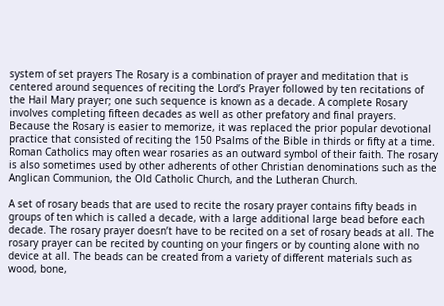system of set prayers The Rosary is a combination of prayer and meditation that is centered around sequences of reciting the Lord’s Prayer followed by ten recitations of the Hail Mary prayer; one such sequence is known as a decade. A complete Rosary involves completing fifteen decades as well as other prefatory and final prayers. Because the Rosary is easier to memorize, it was replaced the prior popular devotional practice that consisted of reciting the 150 Psalms of the Bible in thirds or fifty at a time. Roman Catholics may often wear rosaries as an outward symbol of their faith. The rosary is also sometimes used by other adherents of other Christian denominations such as the Anglican Communion, the Old Catholic Church, and the Lutheran Church.

A set of rosary beads that are used to recite the rosary prayer contains fifty beads in groups of ten which is called a decade, with a large additional large bead before each decade. The rosary prayer doesn’t have to be recited on a set of rosary beads at all. The rosary prayer can be recited by counting on your fingers or by counting alone with no device at all. The beads can be created from a variety of different materials such as wood, bone,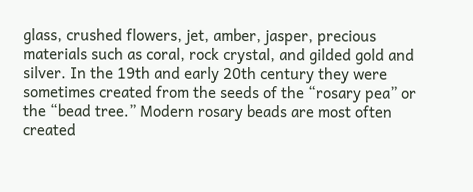glass, crushed flowers, jet, amber, jasper, precious materials such as coral, rock crystal, and gilded gold and silver. In the 19th and early 20th century they were sometimes created from the seeds of the “rosary pea” or the “bead tree.” Modern rosary beads are most often created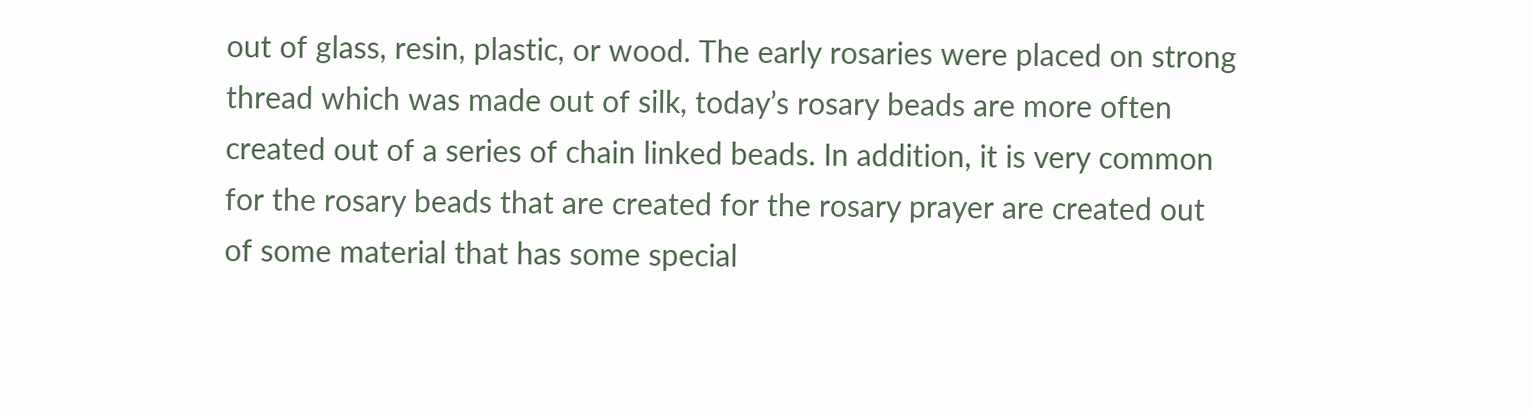out of glass, resin, plastic, or wood. The early rosaries were placed on strong thread which was made out of silk, today’s rosary beads are more often created out of a series of chain linked beads. In addition, it is very common for the rosary beads that are created for the rosary prayer are created out of some material that has some special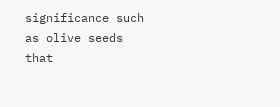significance such as olive seeds that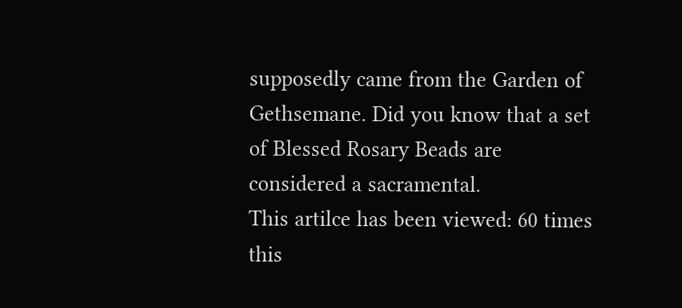supposedly came from the Garden of Gethsemane. Did you know that a set of Blessed Rosary Beads are considered a sacramental.
This artilce has been viewed: 60 times this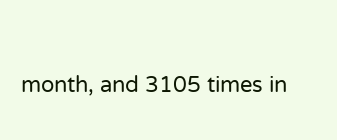month, and 3105 times in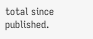total since published.